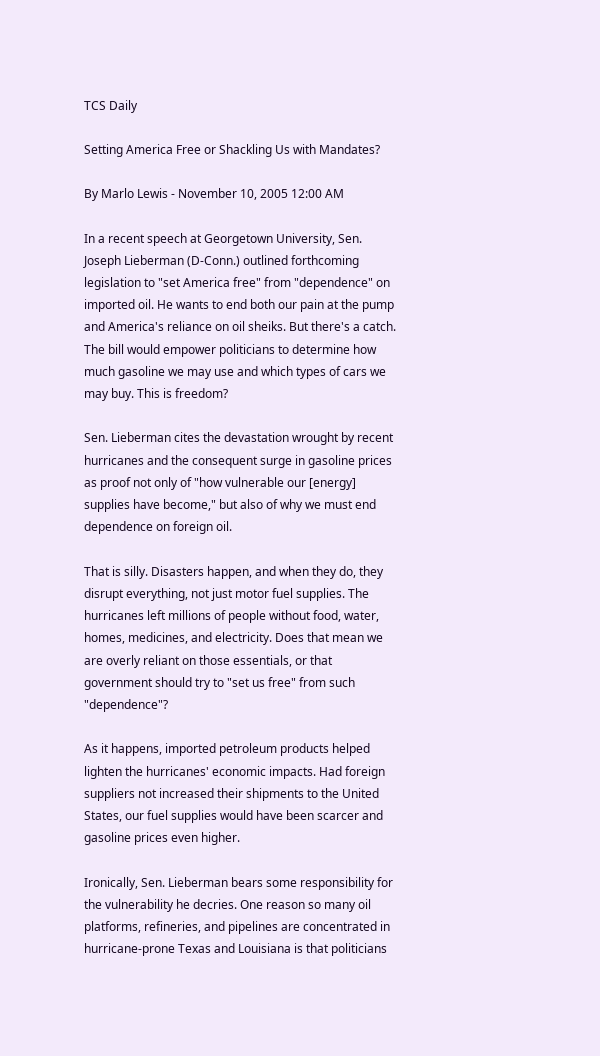TCS Daily

Setting America Free or Shackling Us with Mandates?

By Marlo Lewis - November 10, 2005 12:00 AM

In a recent speech at Georgetown University, Sen. Joseph Lieberman (D-Conn.) outlined forthcoming legislation to "set America free" from "dependence" on imported oil. He wants to end both our pain at the pump and America's reliance on oil sheiks. But there's a catch. The bill would empower politicians to determine how much gasoline we may use and which types of cars we may buy. This is freedom?

Sen. Lieberman cites the devastation wrought by recent hurricanes and the consequent surge in gasoline prices as proof not only of "how vulnerable our [energy] supplies have become," but also of why we must end dependence on foreign oil.

That is silly. Disasters happen, and when they do, they disrupt everything, not just motor fuel supplies. The hurricanes left millions of people without food, water, homes, medicines, and electricity. Does that mean we are overly reliant on those essentials, or that government should try to "set us free" from such "dependence"?

As it happens, imported petroleum products helped lighten the hurricanes' economic impacts. Had foreign suppliers not increased their shipments to the United States, our fuel supplies would have been scarcer and gasoline prices even higher.

Ironically, Sen. Lieberman bears some responsibility for the vulnerability he decries. One reason so many oil platforms, refineries, and pipelines are concentrated in hurricane-prone Texas and Louisiana is that politicians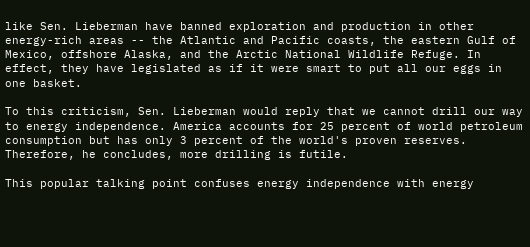like Sen. Lieberman have banned exploration and production in other energy-rich areas -- the Atlantic and Pacific coasts, the eastern Gulf of Mexico, offshore Alaska, and the Arctic National Wildlife Refuge. In effect, they have legislated as if it were smart to put all our eggs in one basket.

To this criticism, Sen. Lieberman would reply that we cannot drill our way to energy independence. America accounts for 25 percent of world petroleum consumption but has only 3 percent of the world's proven reserves. Therefore, he concludes, more drilling is futile.

This popular talking point confuses energy independence with energy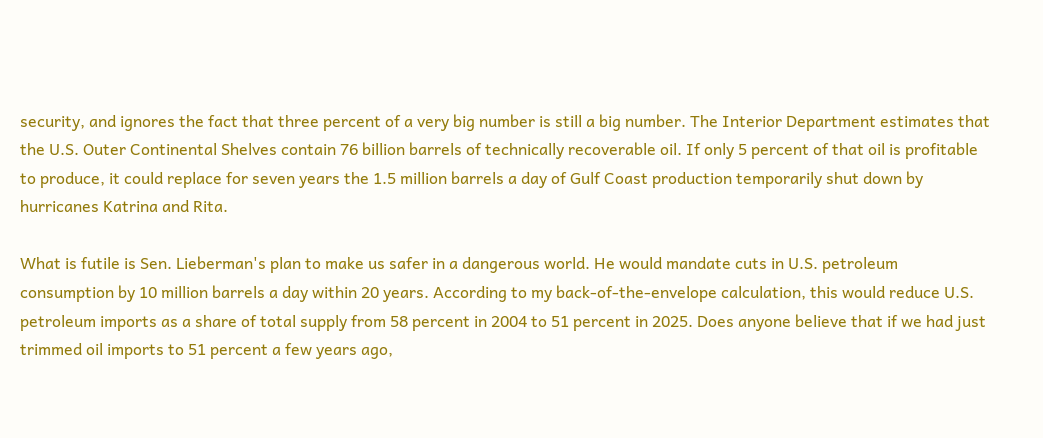security, and ignores the fact that three percent of a very big number is still a big number. The Interior Department estimates that the U.S. Outer Continental Shelves contain 76 billion barrels of technically recoverable oil. If only 5 percent of that oil is profitable to produce, it could replace for seven years the 1.5 million barrels a day of Gulf Coast production temporarily shut down by hurricanes Katrina and Rita.

What is futile is Sen. Lieberman's plan to make us safer in a dangerous world. He would mandate cuts in U.S. petroleum consumption by 10 million barrels a day within 20 years. According to my back-of-the-envelope calculation, this would reduce U.S. petroleum imports as a share of total supply from 58 percent in 2004 to 51 percent in 2025. Does anyone believe that if we had just trimmed oil imports to 51 percent a few years ago,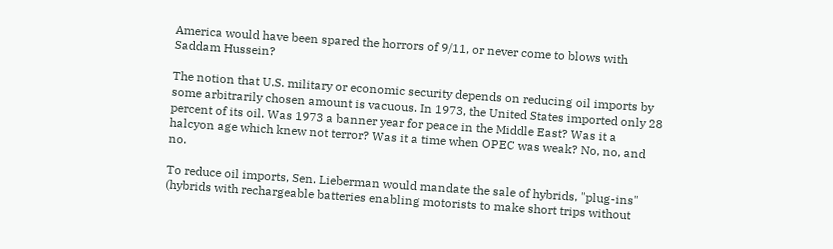America would have been spared the horrors of 9/11, or never come to blows with Saddam Hussein?

The notion that U.S. military or economic security depends on reducing oil imports by some arbitrarily chosen amount is vacuous. In 1973, the United States imported only 28 percent of its oil. Was 1973 a banner year for peace in the Middle East? Was it a halcyon age which knew not terror? Was it a time when OPEC was weak? No, no, and no.

To reduce oil imports, Sen. Lieberman would mandate the sale of hybrids, "plug-ins" (hybrids with rechargeable batteries enabling motorists to make short trips without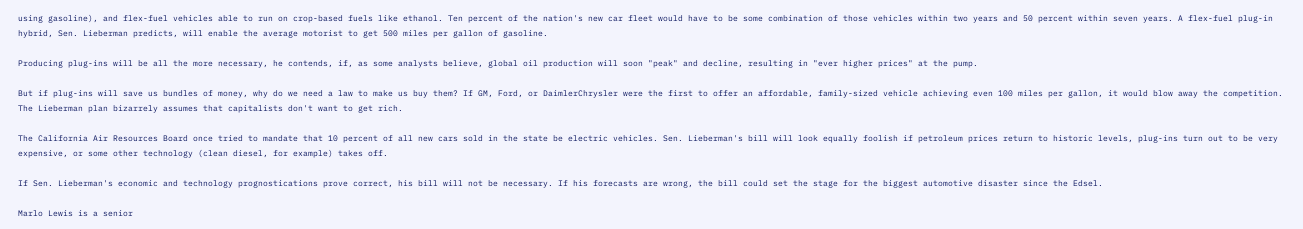using gasoline), and flex-fuel vehicles able to run on crop-based fuels like ethanol. Ten percent of the nation's new car fleet would have to be some combination of those vehicles within two years and 50 percent within seven years. A flex-fuel plug-in hybrid, Sen. Lieberman predicts, will enable the average motorist to get 500 miles per gallon of gasoline.

Producing plug-ins will be all the more necessary, he contends, if, as some analysts believe, global oil production will soon "peak" and decline, resulting in "ever higher prices" at the pump.

But if plug-ins will save us bundles of money, why do we need a law to make us buy them? If GM, Ford, or DaimlerChrysler were the first to offer an affordable, family-sized vehicle achieving even 100 miles per gallon, it would blow away the competition. The Lieberman plan bizarrely assumes that capitalists don't want to get rich.

The California Air Resources Board once tried to mandate that 10 percent of all new cars sold in the state be electric vehicles. Sen. Lieberman's bill will look equally foolish if petroleum prices return to historic levels, plug-ins turn out to be very expensive, or some other technology (clean diesel, for example) takes off.

If Sen. Lieberman's economic and technology prognostications prove correct, his bill will not be necessary. If his forecasts are wrong, the bill could set the stage for the biggest automotive disaster since the Edsel.

Marlo Lewis is a senior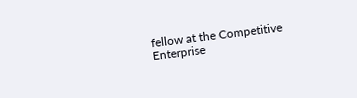fellow at the Competitive Enterprise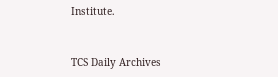Institute.


TCS Daily Archives